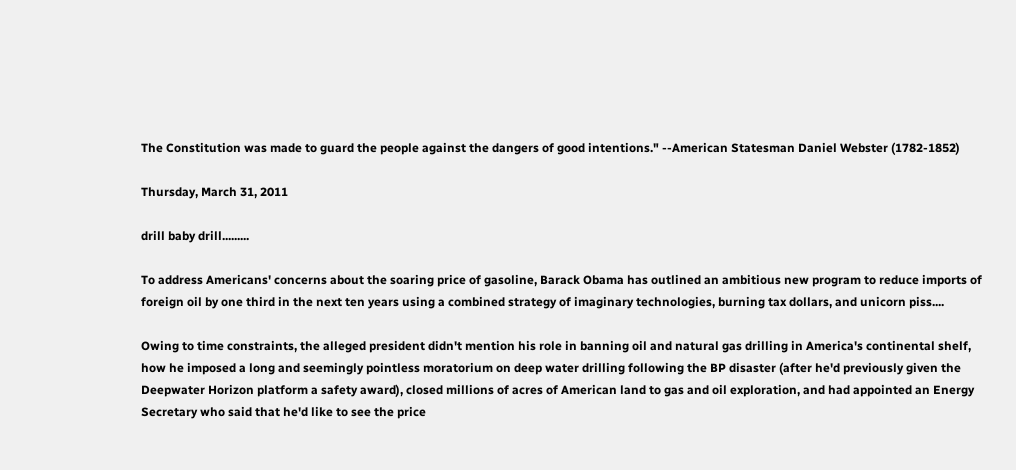The Constitution was made to guard the people against the dangers of good intentions." --American Statesman Daniel Webster (1782-1852)

Thursday, March 31, 2011

drill baby drill.........

To address Americans' concerns about the soaring price of gasoline, Barack Obama has outlined an ambitious new program to reduce imports of foreign oil by one third in the next ten years using a combined strategy of imaginary technologies, burning tax dollars, and unicorn piss....

Owing to time constraints, the alleged president didn't mention his role in banning oil and natural gas drilling in America's continental shelf, how he imposed a long and seemingly pointless moratorium on deep water drilling following the BP disaster (after he'd previously given the Deepwater Horizon platform a safety award), closed millions of acres of American land to gas and oil exploration, and had appointed an Energy Secretary who said that he'd like to see the price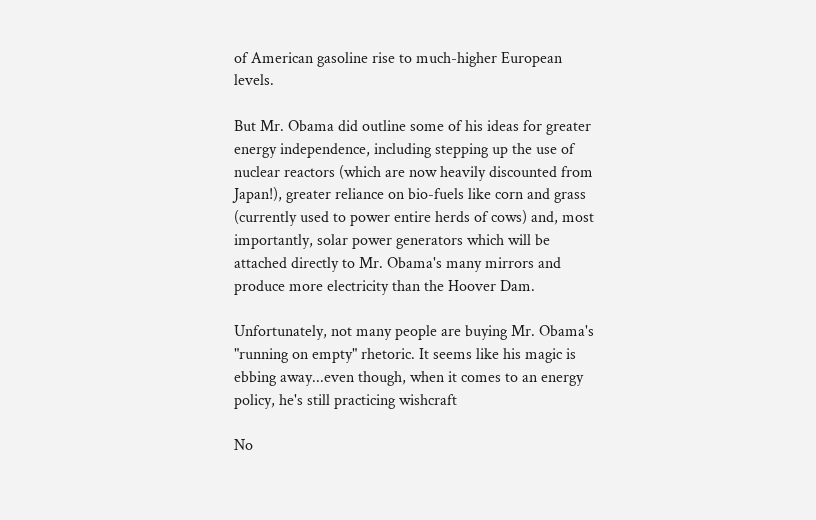of American gasoline rise to much-higher European levels.

But Mr. Obama did outline some of his ideas for greater energy independence, including stepping up the use of nuclear reactors (which are now heavily discounted from Japan!), greater reliance on bio-fuels like corn and grass (currently used to power entire herds of cows) and, most importantly, solar power generators which will be attached directly to Mr. Obama's many mirrors and produce more electricity than the Hoover Dam.

Unfortunately, not many people are buying Mr. Obama's "running on empty" rhetoric. It seems like his magic is ebbing away...even though, when it comes to an energy policy, he's still practicing wishcraft

No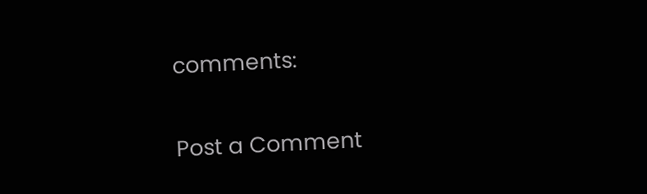comments:

Post a Comment